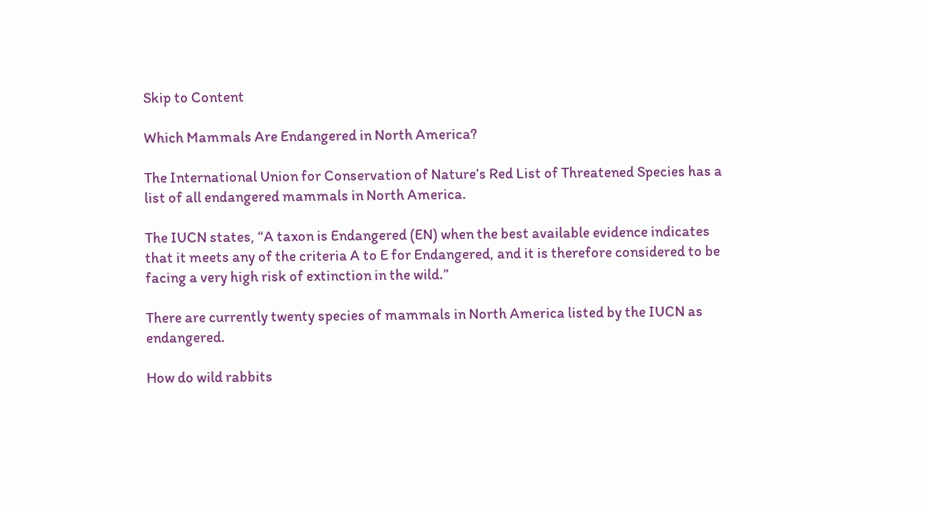Skip to Content

Which Mammals Are Endangered in North America?

The International Union for Conservation of Nature’s Red List of Threatened Species has a list of all endangered mammals in North America.

The IUCN states, “A taxon is Endangered (EN) when the best available evidence indicates that it meets any of the criteria A to E for Endangered, and it is therefore considered to be facing a very high risk of extinction in the wild.”

There are currently twenty species of mammals in North America listed by the IUCN as endangered.

How do wild rabbits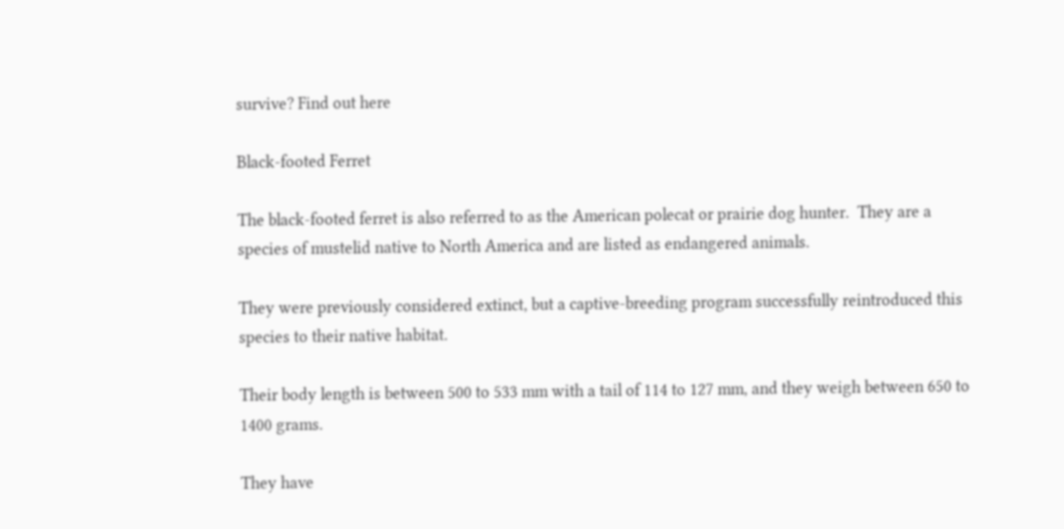survive? Find out here

Black-footed Ferret

The black-footed ferret is also referred to as the American polecat or prairie dog hunter.  They are a species of mustelid native to North America and are listed as endangered animals.

They were previously considered extinct, but a captive-breeding program successfully reintroduced this species to their native habitat.

Their body length is between 500 to 533 mm with a tail of 114 to 127 mm, and they weigh between 650 to 1400 grams.

They have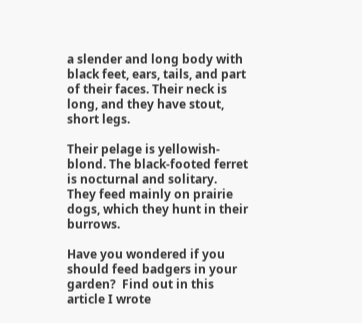a slender and long body with black feet, ears, tails, and part of their faces. Their neck is long, and they have stout, short legs.

Their pelage is yellowish-blond. The black-footed ferret is nocturnal and solitary.  They feed mainly on prairie dogs, which they hunt in their burrows.

Have you wondered if you should feed badgers in your garden?  Find out in this article I wrote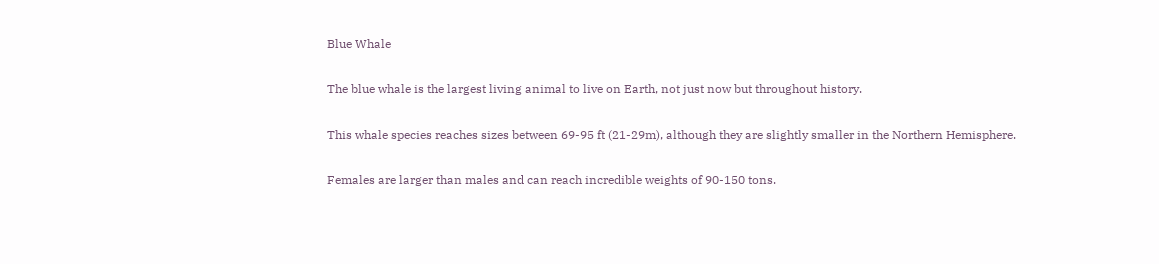Blue Whale

The blue whale is the largest living animal to live on Earth, not just now but throughout history.

This whale species reaches sizes between 69-95 ft (21-29m), although they are slightly smaller in the Northern Hemisphere.

Females are larger than males and can reach incredible weights of 90-150 tons.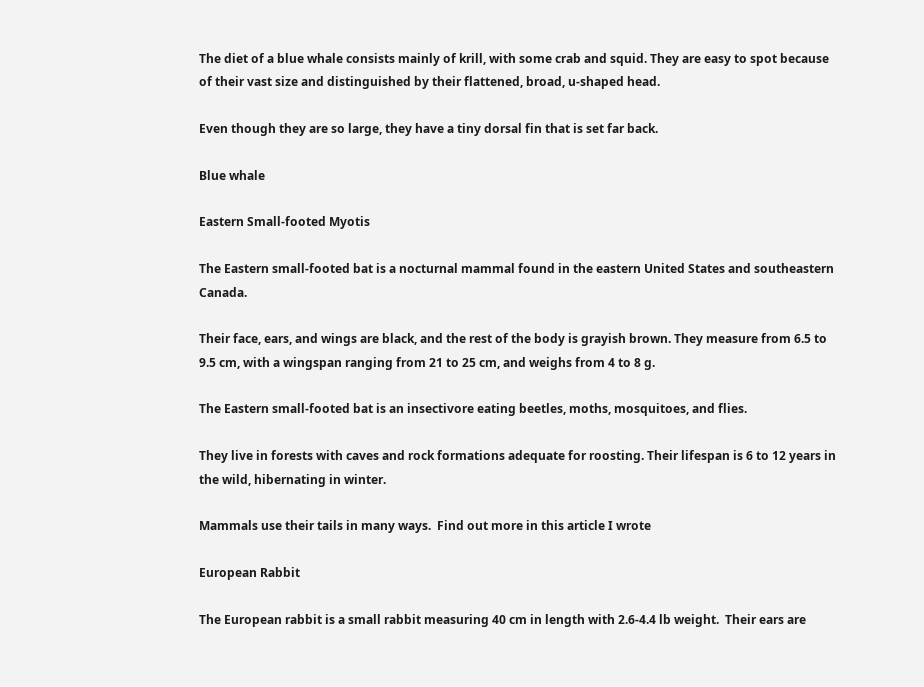The diet of a blue whale consists mainly of krill, with some crab and squid. They are easy to spot because of their vast size and distinguished by their flattened, broad, u-shaped head.

Even though they are so large, they have a tiny dorsal fin that is set far back.

Blue whale

Eastern Small-footed Myotis

The Eastern small-footed bat is a nocturnal mammal found in the eastern United States and southeastern Canada.

Their face, ears, and wings are black, and the rest of the body is grayish brown. They measure from 6.5 to 9.5 cm, with a wingspan ranging from 21 to 25 cm, and weighs from 4 to 8 g.

The Eastern small-footed bat is an insectivore eating beetles, moths, mosquitoes, and flies.

They live in forests with caves and rock formations adequate for roosting. Their lifespan is 6 to 12 years in the wild, hibernating in winter.

Mammals use their tails in many ways.  Find out more in this article I wrote

European Rabbit

The European rabbit is a small rabbit measuring 40 cm in length with 2.6-4.4 lb weight.  Their ears are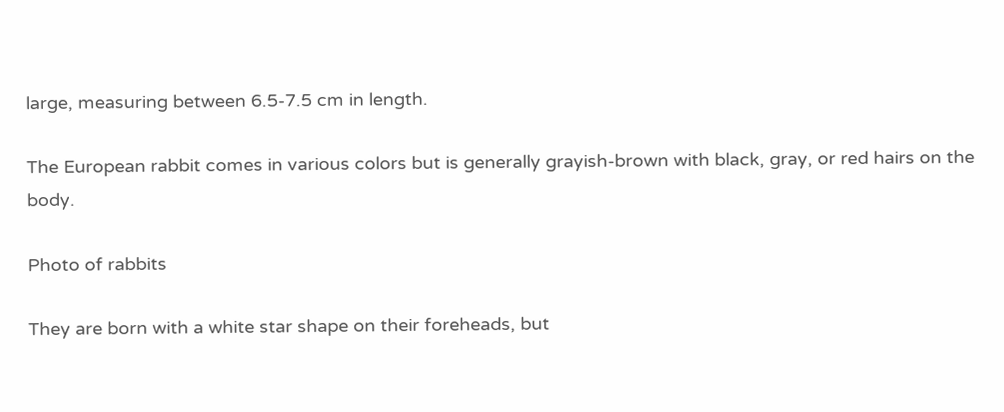large, measuring between 6.5-7.5 cm in length.

The European rabbit comes in various colors but is generally grayish-brown with black, gray, or red hairs on the body.

Photo of rabbits

They are born with a white star shape on their foreheads, but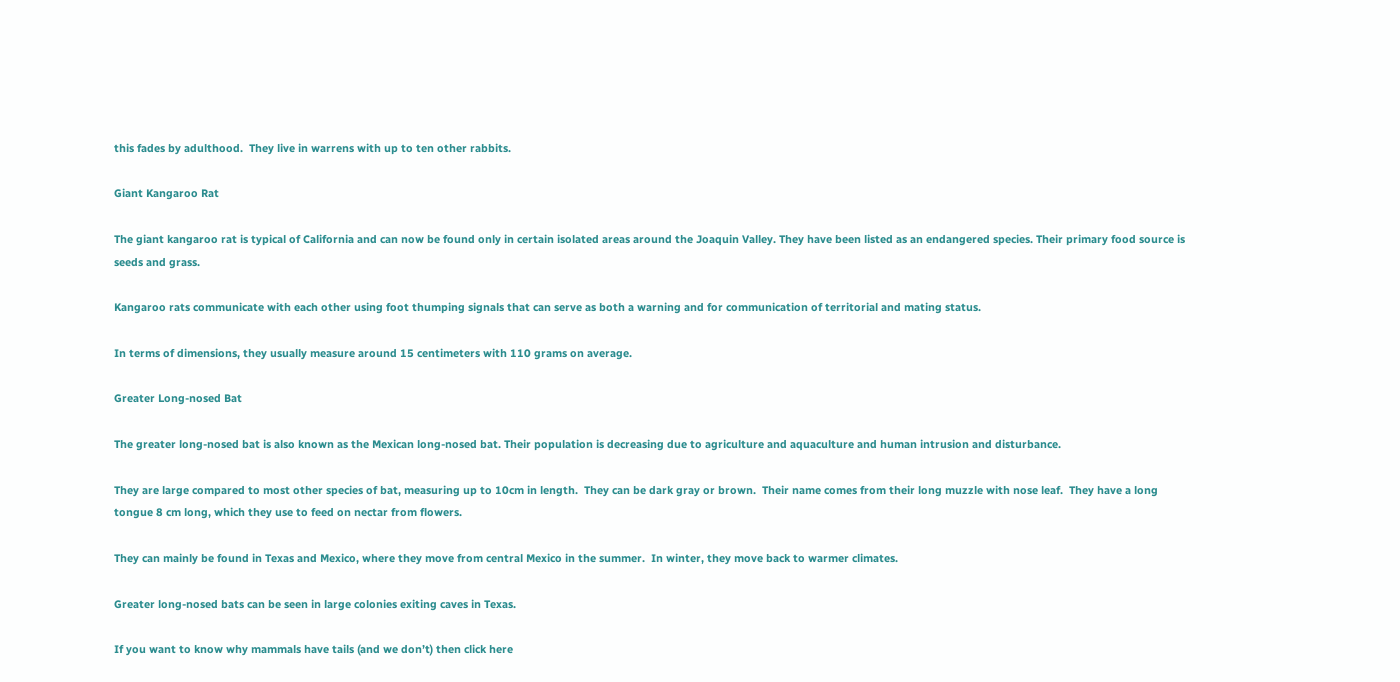this fades by adulthood.  They live in warrens with up to ten other rabbits.

Giant Kangaroo Rat

The giant kangaroo rat is typical of California and can now be found only in certain isolated areas around the Joaquin Valley. They have been listed as an endangered species. Their primary food source is seeds and grass.

Kangaroo rats communicate with each other using foot thumping signals that can serve as both a warning and for communication of territorial and mating status.

In terms of dimensions, they usually measure around 15 centimeters with 110 grams on average.

Greater Long-nosed Bat

The greater long-nosed bat is also known as the Mexican long-nosed bat. Their population is decreasing due to agriculture and aquaculture and human intrusion and disturbance.

They are large compared to most other species of bat, measuring up to 10cm in length.  They can be dark gray or brown.  Their name comes from their long muzzle with nose leaf.  They have a long tongue 8 cm long, which they use to feed on nectar from flowers.

They can mainly be found in Texas and Mexico, where they move from central Mexico in the summer.  In winter, they move back to warmer climates.

Greater long-nosed bats can be seen in large colonies exiting caves in Texas.

If you want to know why mammals have tails (and we don’t) then click here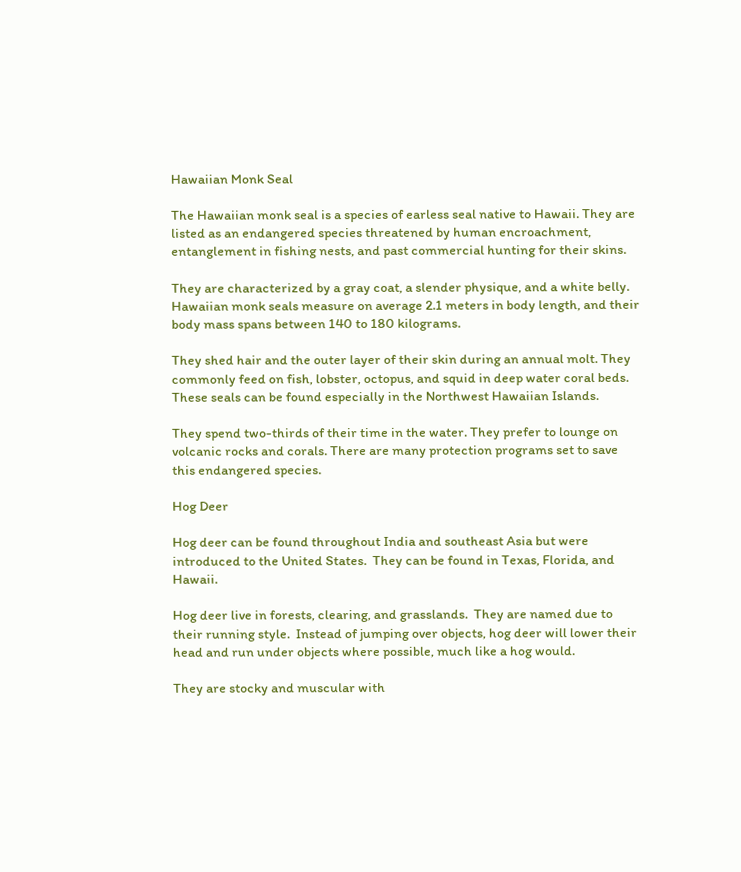Hawaiian Monk Seal

The Hawaiian monk seal is a species of earless seal native to Hawaii. They are listed as an endangered species threatened by human encroachment, entanglement in fishing nests, and past commercial hunting for their skins.

They are characterized by a gray coat, a slender physique, and a white belly. Hawaiian monk seals measure on average 2.1 meters in body length, and their body mass spans between 140 to 180 kilograms.

They shed hair and the outer layer of their skin during an annual molt. They commonly feed on fish, lobster, octopus, and squid in deep water coral beds. These seals can be found especially in the Northwest Hawaiian Islands.

They spend two-thirds of their time in the water. They prefer to lounge on volcanic rocks and corals. There are many protection programs set to save this endangered species.

Hog Deer

Hog deer can be found throughout India and southeast Asia but were introduced to the United States.  They can be found in Texas, Florida, and Hawaii.

Hog deer live in forests, clearing, and grasslands.  They are named due to their running style.  Instead of jumping over objects, hog deer will lower their head and run under objects where possible, much like a hog would.

They are stocky and muscular with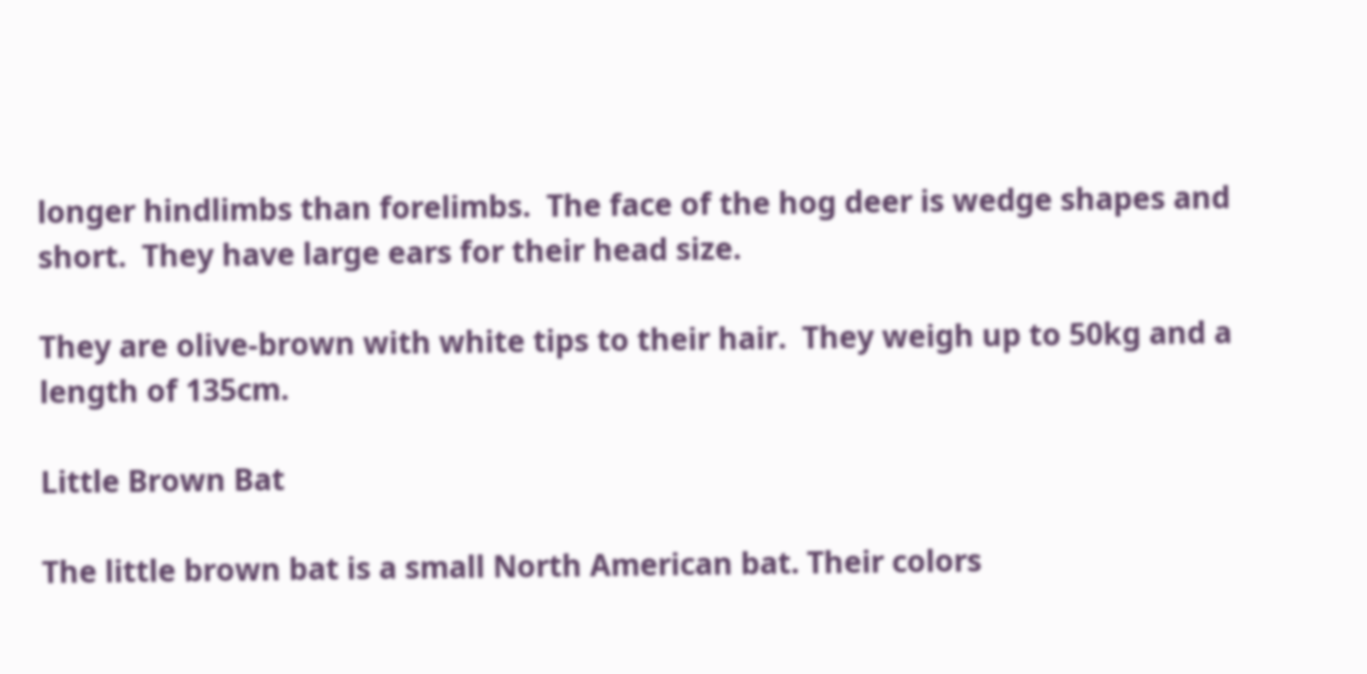longer hindlimbs than forelimbs.  The face of the hog deer is wedge shapes and short.  They have large ears for their head size.

They are olive-brown with white tips to their hair.  They weigh up to 50kg and a length of 135cm.

Little Brown Bat

The little brown bat is a small North American bat. Their colors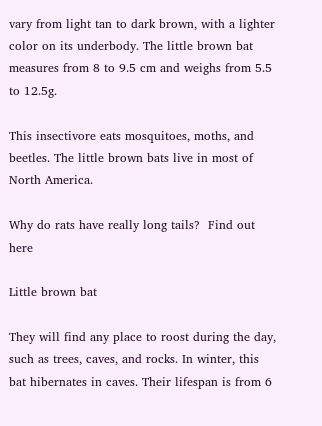vary from light tan to dark brown, with a lighter color on its underbody. The little brown bat measures from 8 to 9.5 cm and weighs from 5.5 to 12.5g.

This insectivore eats mosquitoes, moths, and beetles. The little brown bats live in most of North America.

Why do rats have really long tails?  Find out here

Little brown bat

They will find any place to roost during the day, such as trees, caves, and rocks. In winter, this bat hibernates in caves. Their lifespan is from 6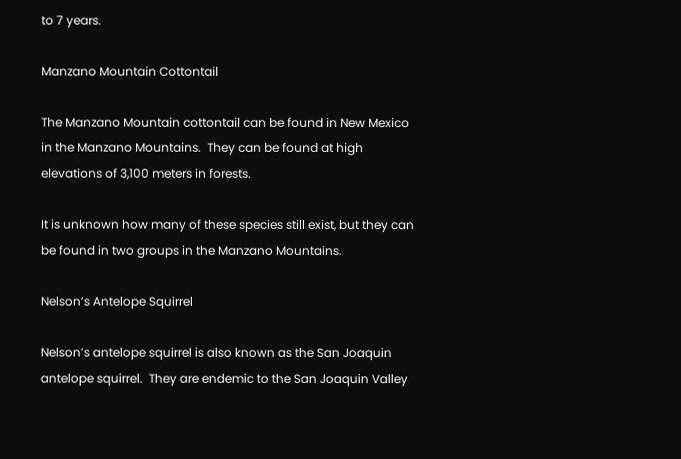to 7 years.

Manzano Mountain Cottontail

The Manzano Mountain cottontail can be found in New Mexico in the Manzano Mountains.  They can be found at high elevations of 3,100 meters in forests.

It is unknown how many of these species still exist, but they can be found in two groups in the Manzano Mountains.

Nelson’s Antelope Squirrel

Nelson’s antelope squirrel is also known as the San Joaquin antelope squirrel.  They are endemic to the San Joaquin Valley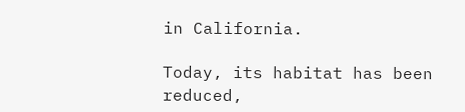in California.

Today, its habitat has been reduced,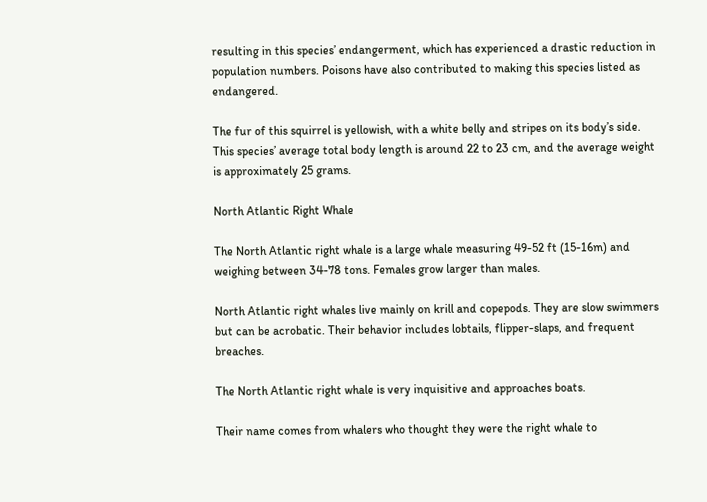resulting in this species’ endangerment, which has experienced a drastic reduction in population numbers. Poisons have also contributed to making this species listed as endangered.

The fur of this squirrel is yellowish, with a white belly and stripes on its body’s side. This species’ average total body length is around 22 to 23 cm, and the average weight is approximately 25 grams.

North Atlantic Right Whale

The North Atlantic right whale is a large whale measuring 49-52 ft (15-16m) and weighing between 34-78 tons. Females grow larger than males.

North Atlantic right whales live mainly on krill and copepods. They are slow swimmers but can be acrobatic. Their behavior includes lobtails, flipper-slaps, and frequent breaches.

The North Atlantic right whale is very inquisitive and approaches boats.

Their name comes from whalers who thought they were the right whale to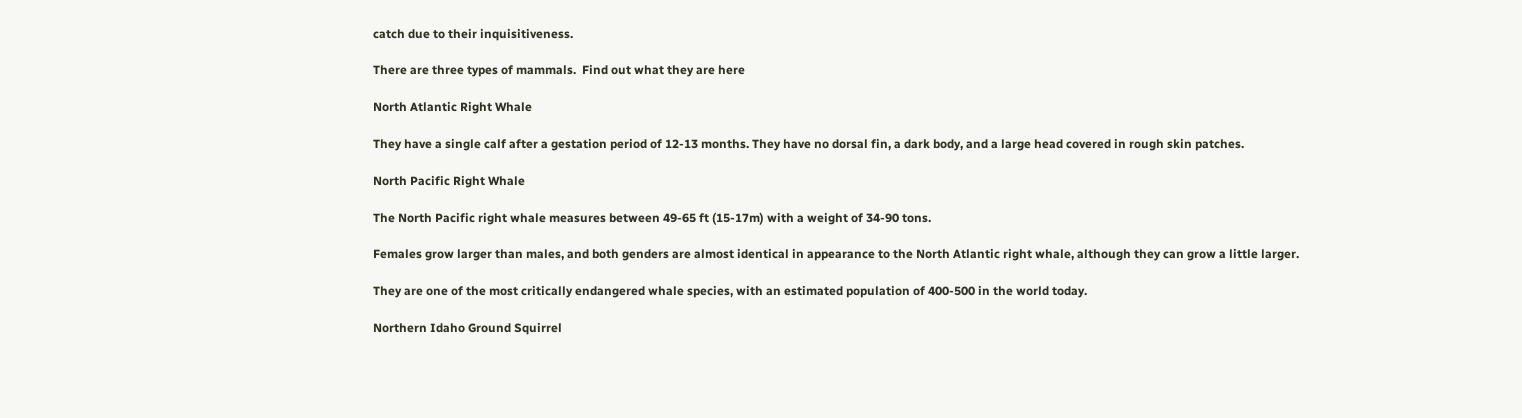catch due to their inquisitiveness.

There are three types of mammals.  Find out what they are here

North Atlantic Right Whale

They have a single calf after a gestation period of 12-13 months. They have no dorsal fin, a dark body, and a large head covered in rough skin patches.

North Pacific Right Whale

The North Pacific right whale measures between 49-65 ft (15-17m) with a weight of 34-90 tons.

Females grow larger than males, and both genders are almost identical in appearance to the North Atlantic right whale, although they can grow a little larger.

They are one of the most critically endangered whale species, with an estimated population of 400-500 in the world today.

Northern Idaho Ground Squirrel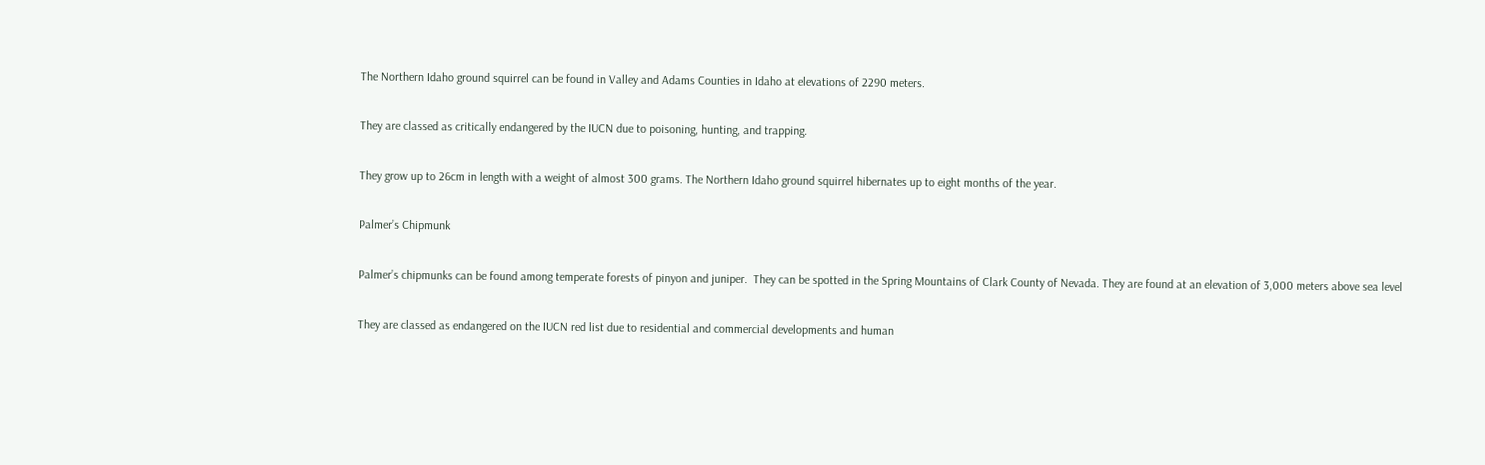The Northern Idaho ground squirrel can be found in Valley and Adams Counties in Idaho at elevations of 2290 meters.

They are classed as critically endangered by the IUCN due to poisoning, hunting, and trapping.

They grow up to 26cm in length with a weight of almost 300 grams. The Northern Idaho ground squirrel hibernates up to eight months of the year.

Palmer’s Chipmunk

Palmer’s chipmunks can be found among temperate forests of pinyon and juniper.  They can be spotted in the Spring Mountains of Clark County of Nevada. They are found at an elevation of 3,000 meters above sea level

They are classed as endangered on the IUCN red list due to residential and commercial developments and human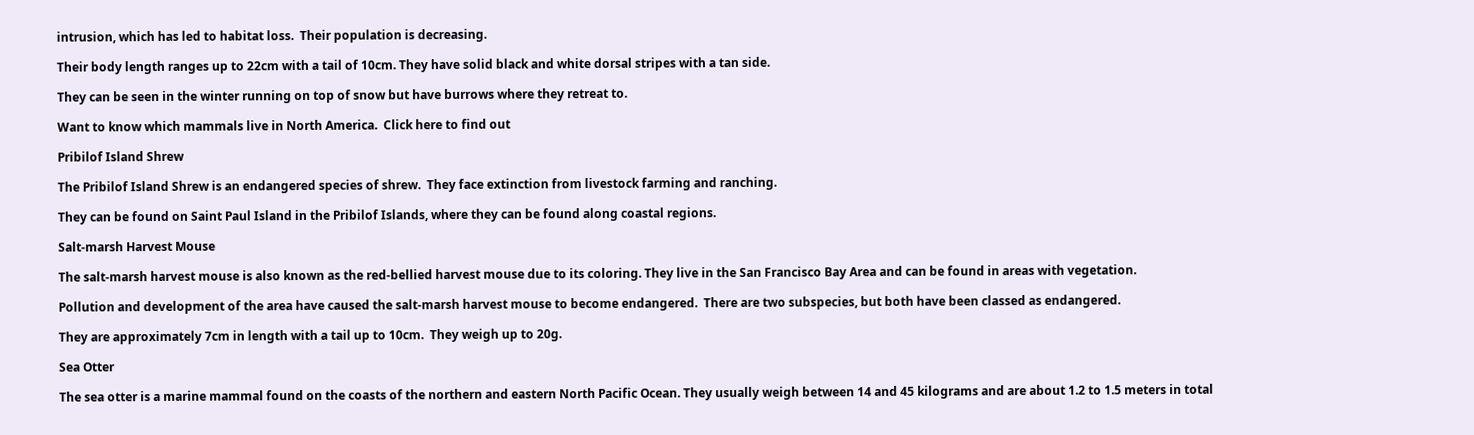intrusion, which has led to habitat loss.  Their population is decreasing.

Their body length ranges up to 22cm with a tail of 10cm. They have solid black and white dorsal stripes with a tan side.

They can be seen in the winter running on top of snow but have burrows where they retreat to.

Want to know which mammals live in North America.  Click here to find out

Pribilof Island Shrew

The Pribilof Island Shrew is an endangered species of shrew.  They face extinction from livestock farming and ranching.

They can be found on Saint Paul Island in the Pribilof Islands, where they can be found along coastal regions.

Salt-marsh Harvest Mouse

The salt-marsh harvest mouse is also known as the red-bellied harvest mouse due to its coloring. They live in the San Francisco Bay Area and can be found in areas with vegetation.

Pollution and development of the area have caused the salt-marsh harvest mouse to become endangered.  There are two subspecies, but both have been classed as endangered.

They are approximately 7cm in length with a tail up to 10cm.  They weigh up to 20g.

Sea Otter

The sea otter is a marine mammal found on the coasts of the northern and eastern North Pacific Ocean. They usually weigh between 14 and 45 kilograms and are about 1.2 to 1.5 meters in total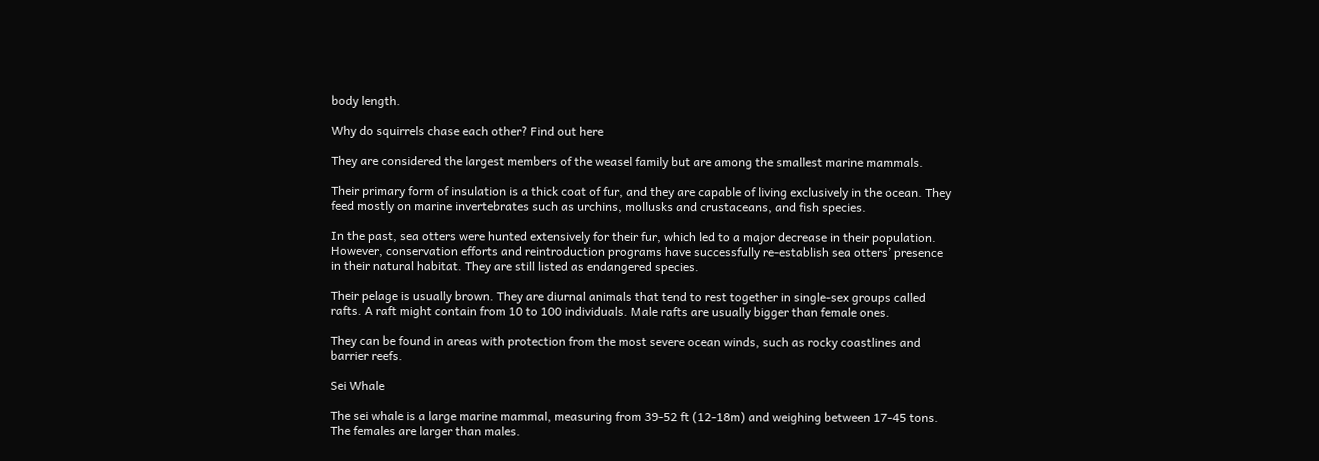body length.

Why do squirrels chase each other? Find out here

They are considered the largest members of the weasel family but are among the smallest marine mammals.

Their primary form of insulation is a thick coat of fur, and they are capable of living exclusively in the ocean. They feed mostly on marine invertebrates such as urchins, mollusks and crustaceans, and fish species.

In the past, sea otters were hunted extensively for their fur, which led to a major decrease in their population. However, conservation efforts and reintroduction programs have successfully re-establish sea otters’ presence in their natural habitat. They are still listed as endangered species.

Their pelage is usually brown. They are diurnal animals that tend to rest together in single-sex groups called rafts. A raft might contain from 10 to 100 individuals. Male rafts are usually bigger than female ones.

They can be found in areas with protection from the most severe ocean winds, such as rocky coastlines and barrier reefs.

Sei Whale

The sei whale is a large marine mammal, measuring from 39-52 ft (12-18m) and weighing between 17-45 tons. The females are larger than males.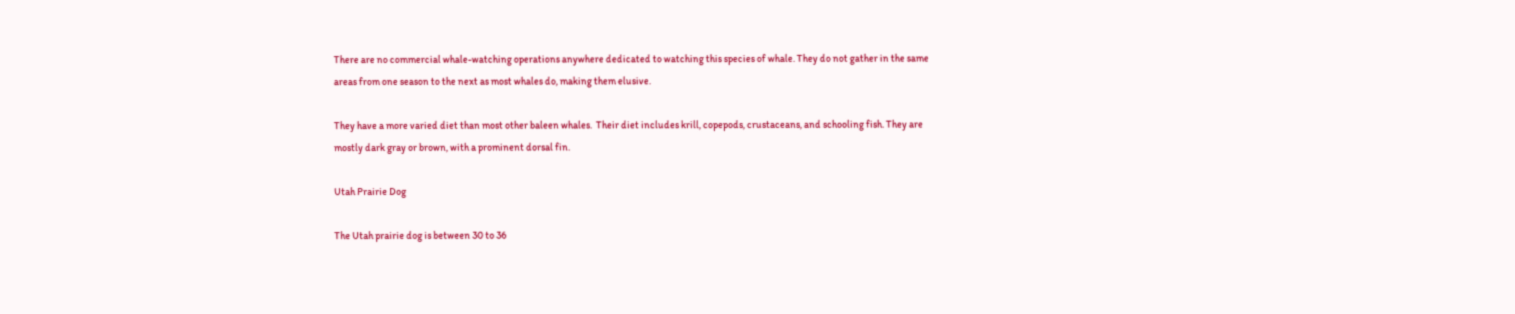There are no commercial whale-watching operations anywhere dedicated to watching this species of whale. They do not gather in the same areas from one season to the next as most whales do, making them elusive.

They have a more varied diet than most other baleen whales.  Their diet includes krill, copepods, crustaceans, and schooling fish. They are mostly dark gray or brown, with a prominent dorsal fin.

Utah Prairie Dog

The Utah prairie dog is between 30 to 36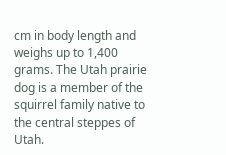cm in body length and weighs up to 1,400 grams. The Utah prairie dog is a member of the squirrel family native to the central steppes of Utah.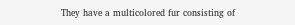They have a multicolored fur consisting of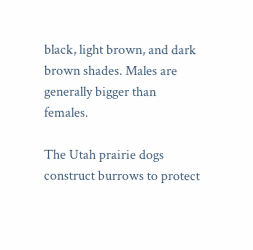black, light brown, and dark brown shades. Males are generally bigger than females.

The Utah prairie dogs construct burrows to protect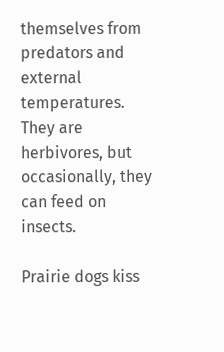themselves from predators and external temperatures. They are herbivores, but occasionally, they can feed on insects.

Prairie dogs kiss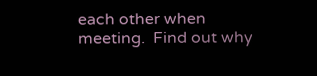each other when meeting.  Find out why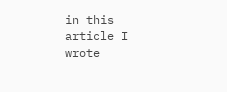in this article I wrote